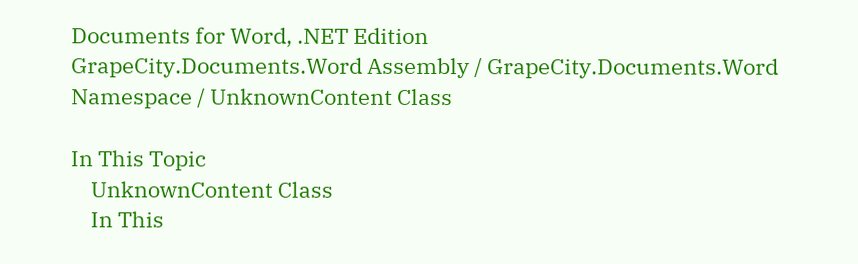Documents for Word, .NET Edition
GrapeCity.Documents.Word Assembly / GrapeCity.Documents.Word Namespace / UnknownContent Class

In This Topic
    UnknownContent Class
    In This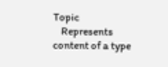Topic
    Represents content of a type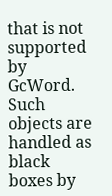that is not supported by GcWord. Such objects are handled as black boxes by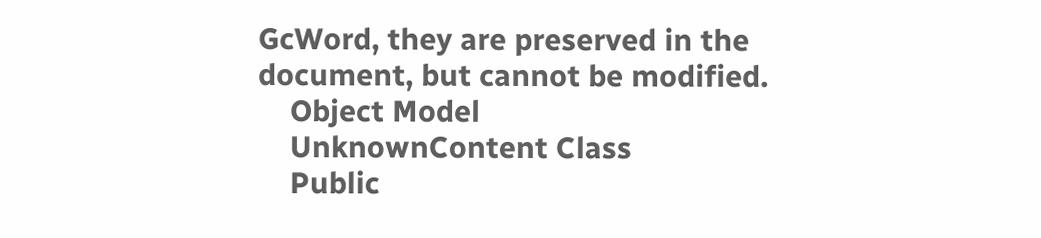GcWord, they are preserved in the document, but cannot be modified.
    Object Model
    UnknownContent Class
    Public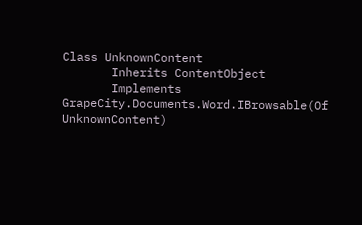Class UnknownContent
       Inherits ContentObject
       Implements GrapeCity.Documents.Word.IBrowsable(Of UnknownContent)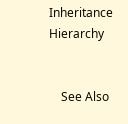Inheritance Hierarchy


    See Also